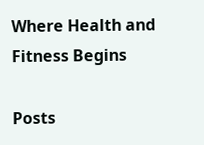Where Health and Fitness Begins

Posts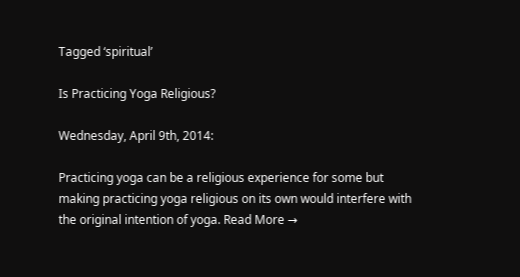Tagged ‘spiritual’

Is Practicing Yoga Religious?

Wednesday, April 9th, 2014:

Practicing yoga can be a religious experience for some but making practicing yoga religious on its own would interfere with the original intention of yoga. Read More →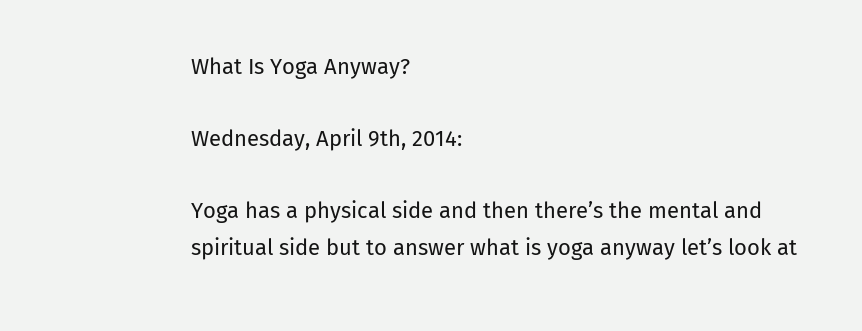What Is Yoga Anyway?

Wednesday, April 9th, 2014:

Yoga has a physical side and then there’s the mental and spiritual side but to answer what is yoga anyway let’s look at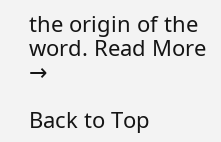the origin of the word. Read More →

Back to Top